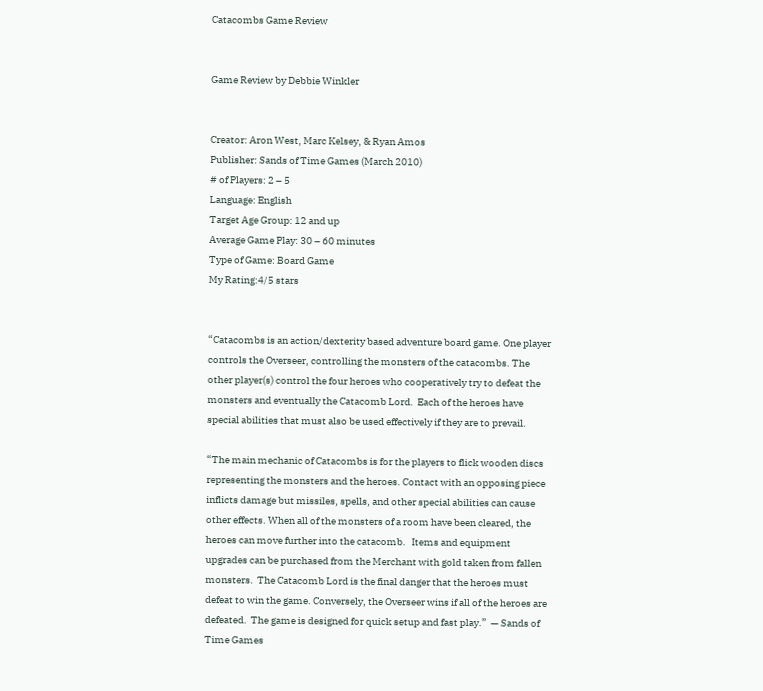Catacombs Game Review


Game Review by Debbie Winkler


Creator: Aron West, Marc Kelsey, & Ryan Amos
Publisher: Sands of Time Games (March 2010)
# of Players: 2 – 5
Language: English
Target Age Group: 12 and up
Average Game Play: 30 – 60 minutes
Type of Game: Board Game
My Rating:4/5 stars


“Catacombs is an action/dexterity based adventure board game. One player controls the Overseer, controlling the monsters of the catacombs. The other player(s) control the four heroes who cooperatively try to defeat the monsters and eventually the Catacomb Lord.  Each of the heroes have special abilities that must also be used effectively if they are to prevail.

“The main mechanic of Catacombs is for the players to flick wooden discs representing the monsters and the heroes. Contact with an opposing piece inflicts damage but missiles, spells, and other special abilities can cause other effects. When all of the monsters of a room have been cleared, the heroes can move further into the catacomb.   Items and equipment upgrades can be purchased from the Merchant with gold taken from fallen monsters.  The Catacomb Lord is the final danger that the heroes must defeat to win the game. Conversely, the Overseer wins if all of the heroes are defeated.  The game is designed for quick setup and fast play.”  — Sands of Time Games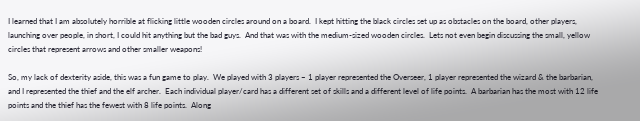I learned that I am absolutely horrible at flicking little wooden circles around on a board.  I kept hitting the black circles set up as obstacles on the board, other players, launching over people, in short, I could hit anything but the bad guys.  And that was with the medium-sized wooden circles.  Lets not even begin discussing the small, yellow circles that represent arrows and other smaller weapons!

So, my lack of dexterity aside, this was a fun game to play.  We played with 3 players – 1 player represented the Overseer, 1 player represented the wizard & the barbarian, and I represented the thief and the elf archer.  Each individual player/card has a different set of skills and a different level of life points.  A barbarian has the most with 12 life points and the thief has the fewest with 8 life points.  Along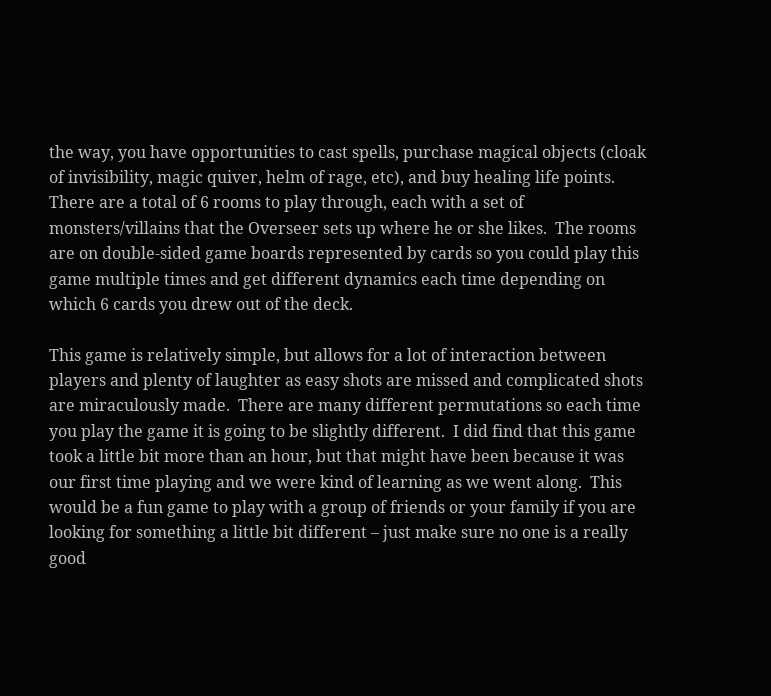the way, you have opportunities to cast spells, purchase magical objects (cloak of invisibility, magic quiver, helm of rage, etc), and buy healing life points.  There are a total of 6 rooms to play through, each with a set of monsters/villains that the Overseer sets up where he or she likes.  The rooms are on double-sided game boards represented by cards so you could play this game multiple times and get different dynamics each time depending on which 6 cards you drew out of the deck.

This game is relatively simple, but allows for a lot of interaction between players and plenty of laughter as easy shots are missed and complicated shots are miraculously made.  There are many different permutations so each time you play the game it is going to be slightly different.  I did find that this game took a little bit more than an hour, but that might have been because it was our first time playing and we were kind of learning as we went along.  This would be a fun game to play with a group of friends or your family if you are looking for something a little bit different – just make sure no one is a really good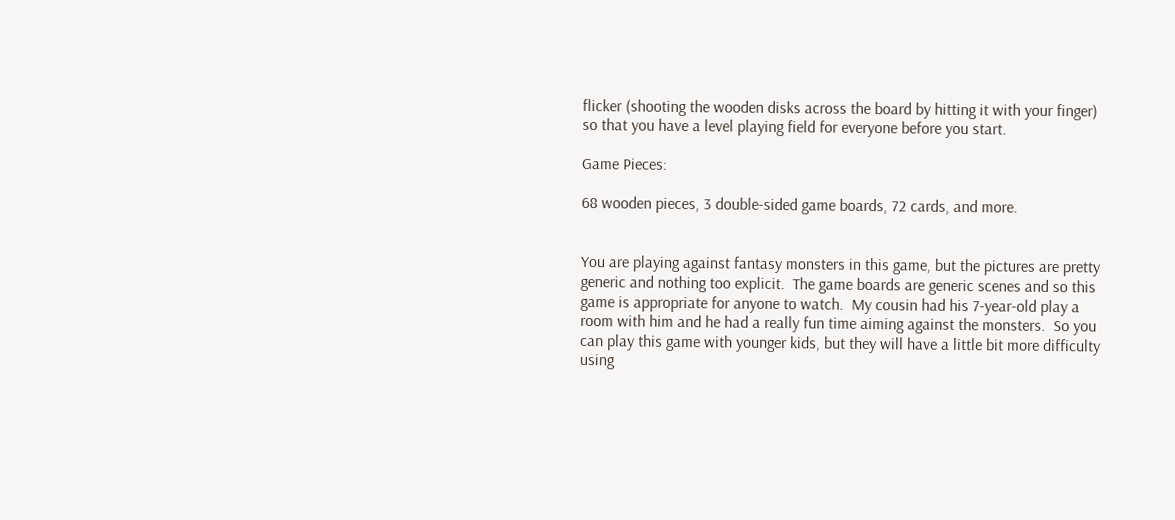flicker (shooting the wooden disks across the board by hitting it with your finger) so that you have a level playing field for everyone before you start.

Game Pieces:

68 wooden pieces, 3 double-sided game boards, 72 cards, and more.


You are playing against fantasy monsters in this game, but the pictures are pretty generic and nothing too explicit.  The game boards are generic scenes and so this game is appropriate for anyone to watch.  My cousin had his 7-year-old play a room with him and he had a really fun time aiming against the monsters.  So you can play this game with younger kids, but they will have a little bit more difficulty using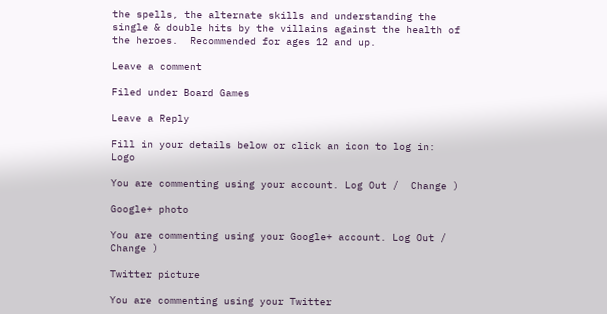the spells, the alternate skills and understanding the single & double hits by the villains against the health of the heroes.  Recommended for ages 12 and up.

Leave a comment

Filed under Board Games

Leave a Reply

Fill in your details below or click an icon to log in: Logo

You are commenting using your account. Log Out /  Change )

Google+ photo

You are commenting using your Google+ account. Log Out /  Change )

Twitter picture

You are commenting using your Twitter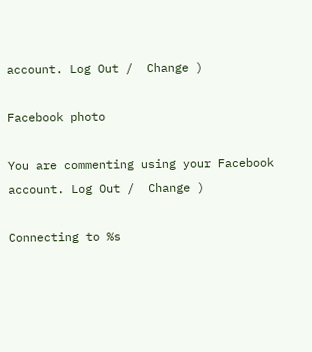account. Log Out /  Change )

Facebook photo

You are commenting using your Facebook account. Log Out /  Change )

Connecting to %s